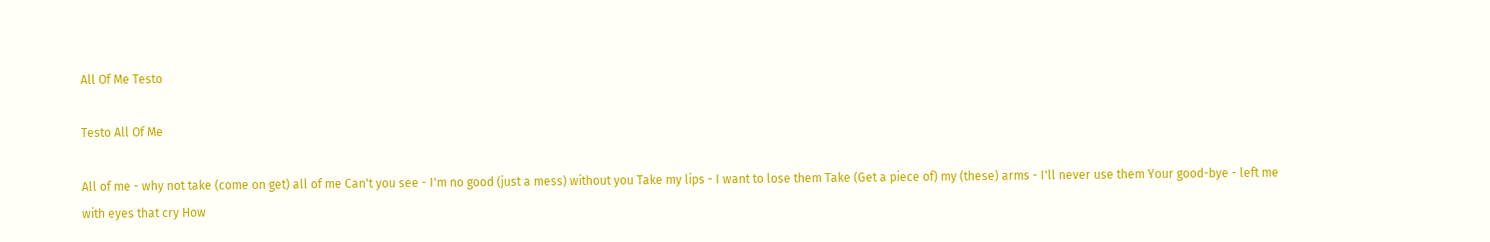All Of Me Testo

Testo All Of Me

All of me - why not take (come on get) all of me Can't you see - I'm no good (just a mess) without you Take my lips - I want to lose them Take (Get a piece of) my (these) arms - I'll never use them Your good-bye - left me with eyes that cry How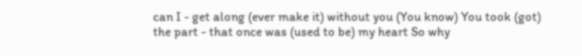can I - get along (ever make it) without you (You know) You took (got) the part - that once was (used to be) my heart So why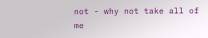not - why not take all of me